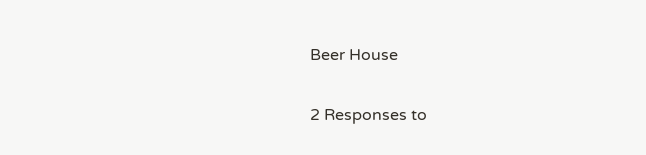Beer House

2 Responses to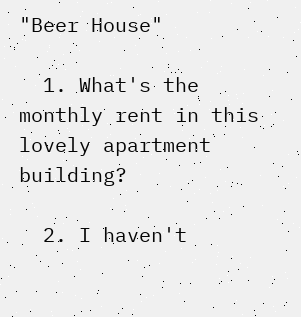"Beer House"

  1. What's the monthly rent in this lovely apartment building?

  2. I haven't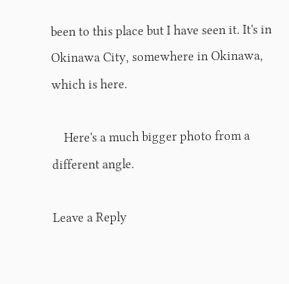been to this place but I have seen it. It's in Okinawa City, somewhere in Okinawa, which is here.

    Here's a much bigger photo from a different angle.

Leave a Reply